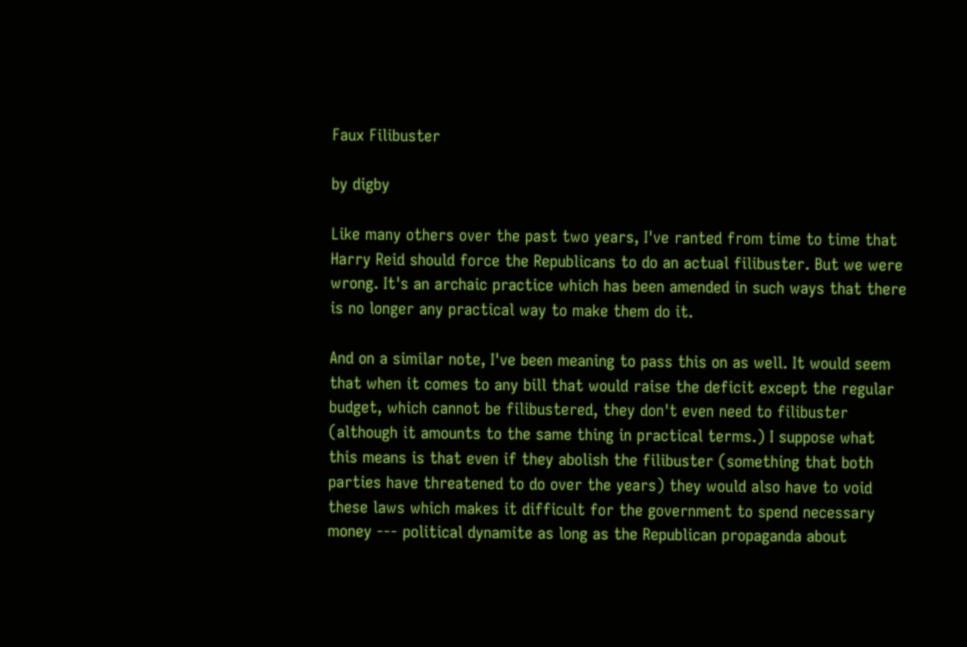Faux Filibuster

by digby

Like many others over the past two years, I've ranted from time to time that Harry Reid should force the Republicans to do an actual filibuster. But we were wrong. It's an archaic practice which has been amended in such ways that there is no longer any practical way to make them do it.

And on a similar note, I've been meaning to pass this on as well. It would seem that when it comes to any bill that would raise the deficit except the regular budget, which cannot be filibustered, they don't even need to filibuster (although it amounts to the same thing in practical terms.) I suppose what this means is that even if they abolish the filibuster (something that both parties have threatened to do over the years) they would also have to void these laws which makes it difficult for the government to spend necessary money --- political dynamite as long as the Republican propaganda about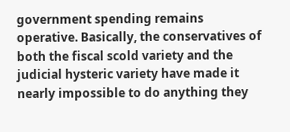government spending remains operative. Basically, the conservatives of both the fiscal scold variety and the judicial hysteric variety have made it nearly impossible to do anything they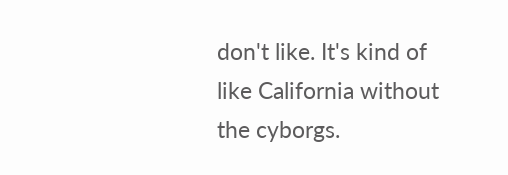don't like. It's kind of like California without the cyborgs.